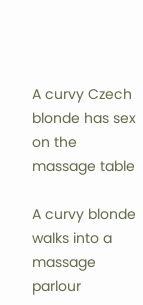A curvy Czech blonde has sex on the massage table

A curvy blonde walks into a massage parlour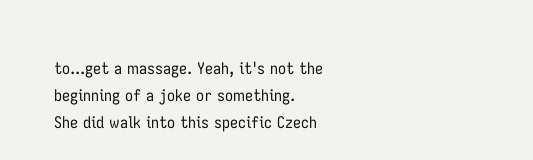to...get a massage. Yeah, it's not the beginning of a joke or something. She did walk into this specific Czech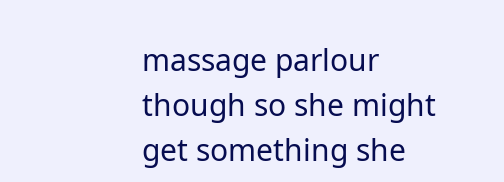massage parlour though so she might get something she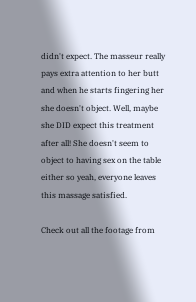didn't expect. The masseur really pays extra attention to her butt and when he starts fingering her she doesn't object. Well, maybe she DID expect this treatment after all! She doesn't seem to object to having sex on the table either so yeah, everyone leaves this massage satisfied.

Check out all the footage from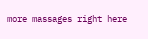more massages right here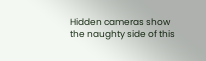Hidden cameras show the naughty side of this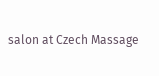salon at Czech Massage